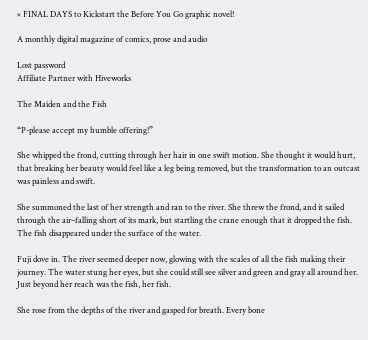× FINAL DAYS to Kickstart the Before You Go graphic novel!

A monthly digital magazine of comics, prose and audio

Lost password
Affiliate Partner with Hiveworks

The Maiden and the Fish

“P-please accept my humble offering!”

She whipped the frond, cutting through her hair in one swift motion. She thought it would hurt, that breaking her beauty would feel like a leg being removed, but the transformation to an outcast was painless and swift.

She summoned the last of her strength and ran to the river. She threw the frond, and it sailed through the air–falling short of its mark, but startling the crane enough that it dropped the fish. The fish disappeared under the surface of the water.

Fuji dove in. The river seemed deeper now, glowing with the scales of all the fish making their journey. The water stung her eyes, but she could still see silver and green and gray all around her. Just beyond her reach was the fish, her fish.

She rose from the depths of the river and gasped for breath. Every bone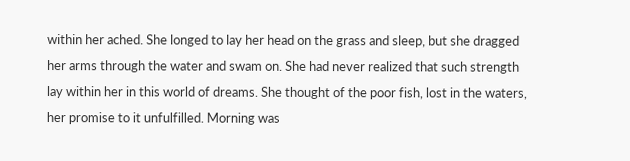within her ached. She longed to lay her head on the grass and sleep, but she dragged her arms through the water and swam on. She had never realized that such strength lay within her in this world of dreams. She thought of the poor fish, lost in the waters, her promise to it unfulfilled. Morning was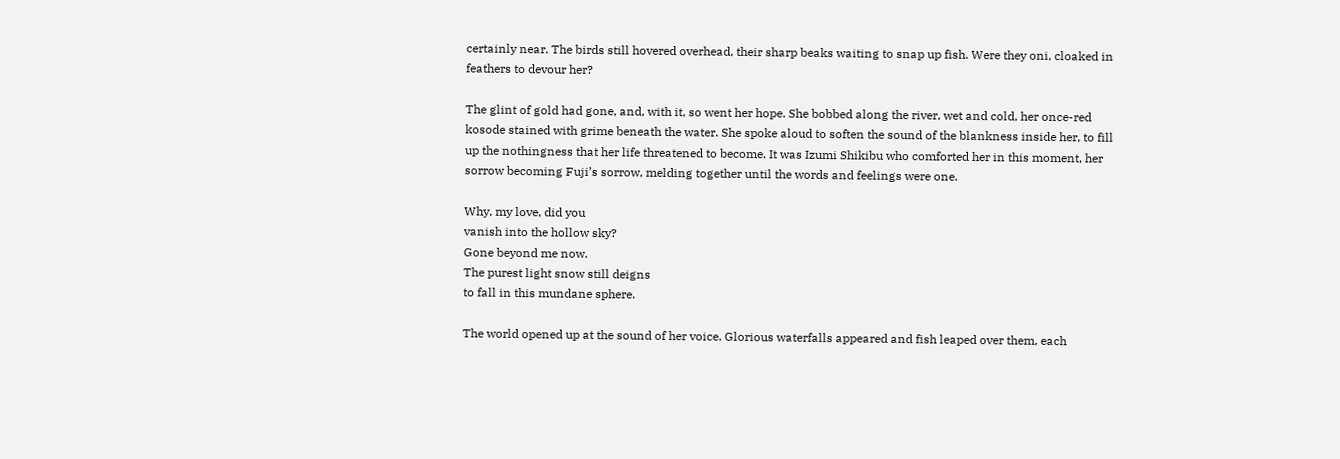certainly near. The birds still hovered overhead, their sharp beaks waiting to snap up fish. Were they oni, cloaked in feathers to devour her?

The glint of gold had gone, and, with it, so went her hope. She bobbed along the river, wet and cold, her once-red kosode stained with grime beneath the water. She spoke aloud to soften the sound of the blankness inside her, to fill up the nothingness that her life threatened to become. It was Izumi Shikibu who comforted her in this moment, her sorrow becoming Fuji’s sorrow, melding together until the words and feelings were one.

Why, my love, did you
vanish into the hollow sky?
Gone beyond me now.
The purest light snow still deigns
to fall in this mundane sphere.

The world opened up at the sound of her voice. Glorious waterfalls appeared and fish leaped over them, each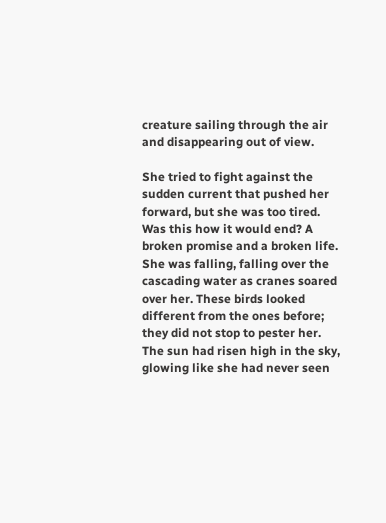creature sailing through the air and disappearing out of view.

She tried to fight against the sudden current that pushed her forward, but she was too tired. Was this how it would end? A broken promise and a broken life. She was falling, falling over the cascading water as cranes soared over her. These birds looked different from the ones before; they did not stop to pester her. The sun had risen high in the sky, glowing like she had never seen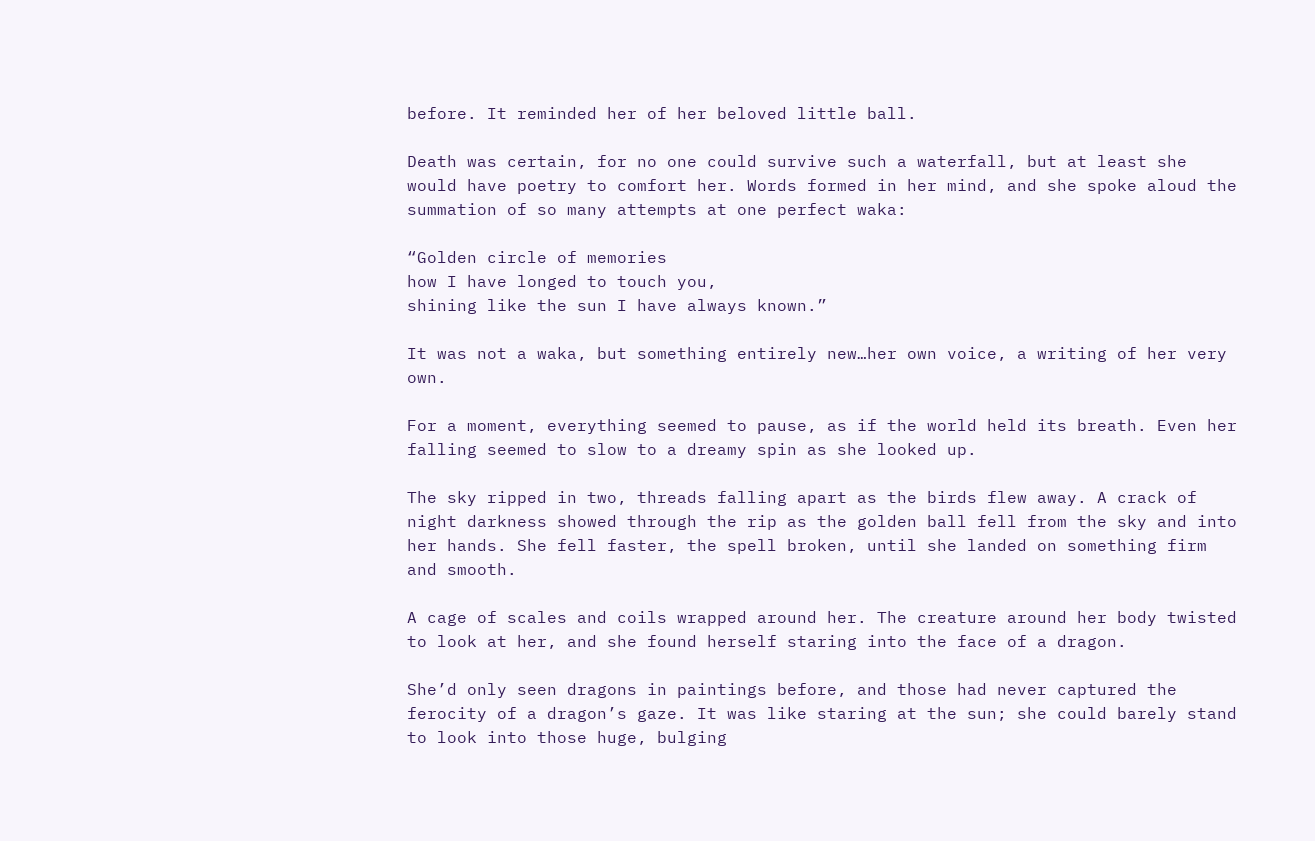before. It reminded her of her beloved little ball.

Death was certain, for no one could survive such a waterfall, but at least she would have poetry to comfort her. Words formed in her mind, and she spoke aloud the summation of so many attempts at one perfect waka:

“Golden circle of memories
how I have longed to touch you,
shining like the sun I have always known.”

It was not a waka, but something entirely new…her own voice, a writing of her very own.

For a moment, everything seemed to pause, as if the world held its breath. Even her falling seemed to slow to a dreamy spin as she looked up.

The sky ripped in two, threads falling apart as the birds flew away. A crack of night darkness showed through the rip as the golden ball fell from the sky and into her hands. She fell faster, the spell broken, until she landed on something firm and smooth.

A cage of scales and coils wrapped around her. The creature around her body twisted to look at her, and she found herself staring into the face of a dragon.

She’d only seen dragons in paintings before, and those had never captured the ferocity of a dragon’s gaze. It was like staring at the sun; she could barely stand to look into those huge, bulging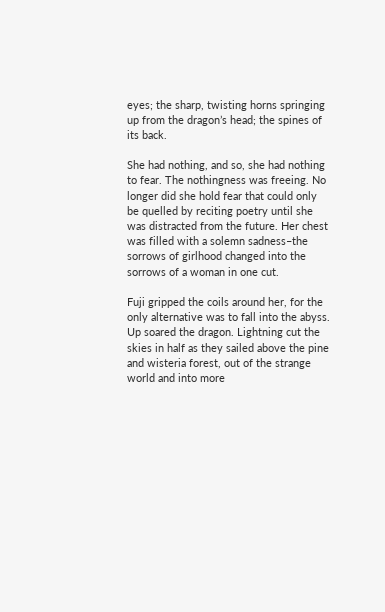eyes; the sharp, twisting horns springing up from the dragon’s head; the spines of its back.

She had nothing, and so, she had nothing to fear. The nothingness was freeing. No longer did she hold fear that could only be quelled by reciting poetry until she was distracted from the future. Her chest was filled with a solemn sadness–the sorrows of girlhood changed into the sorrows of a woman in one cut.

Fuji gripped the coils around her, for the only alternative was to fall into the abyss. Up soared the dragon. Lightning cut the skies in half as they sailed above the pine and wisteria forest, out of the strange world and into more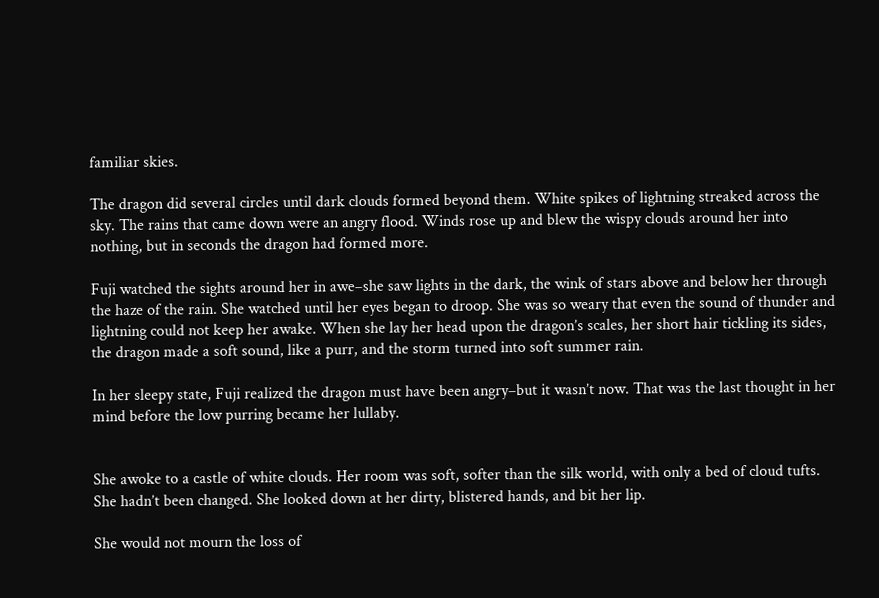familiar skies.

The dragon did several circles until dark clouds formed beyond them. White spikes of lightning streaked across the sky. The rains that came down were an angry flood. Winds rose up and blew the wispy clouds around her into nothing, but in seconds the dragon had formed more.

Fuji watched the sights around her in awe–she saw lights in the dark, the wink of stars above and below her through the haze of the rain. She watched until her eyes began to droop. She was so weary that even the sound of thunder and lightning could not keep her awake. When she lay her head upon the dragon’s scales, her short hair tickling its sides, the dragon made a soft sound, like a purr, and the storm turned into soft summer rain.

In her sleepy state, Fuji realized the dragon must have been angry–but it wasn’t now. That was the last thought in her mind before the low purring became her lullaby.


She awoke to a castle of white clouds. Her room was soft, softer than the silk world, with only a bed of cloud tufts. She hadn’t been changed. She looked down at her dirty, blistered hands, and bit her lip.

She would not mourn the loss of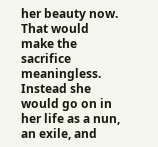her beauty now. That would make the sacrifice meaningless. Instead she would go on in her life as a nun, an exile, and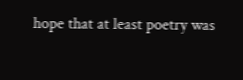hope that at least poetry was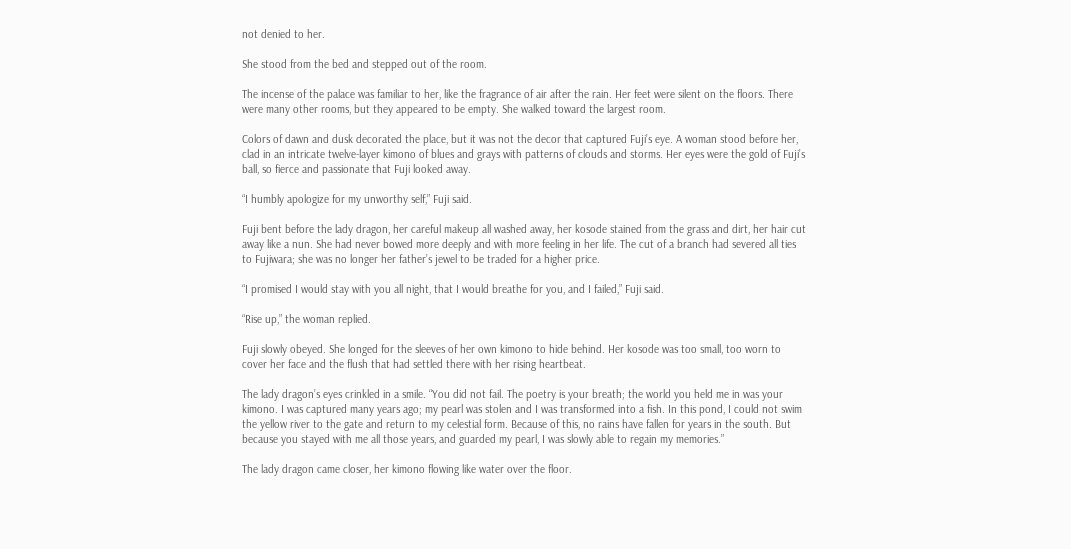not denied to her.

She stood from the bed and stepped out of the room.

The incense of the palace was familiar to her, like the fragrance of air after the rain. Her feet were silent on the floors. There were many other rooms, but they appeared to be empty. She walked toward the largest room.

Colors of dawn and dusk decorated the place, but it was not the decor that captured Fuji’s eye. A woman stood before her, clad in an intricate twelve-layer kimono of blues and grays with patterns of clouds and storms. Her eyes were the gold of Fuji’s ball, so fierce and passionate that Fuji looked away.

“I humbly apologize for my unworthy self,” Fuji said.

Fuji bent before the lady dragon, her careful makeup all washed away, her kosode stained from the grass and dirt, her hair cut away like a nun. She had never bowed more deeply and with more feeling in her life. The cut of a branch had severed all ties to Fujiwara; she was no longer her father’s jewel to be traded for a higher price.

“I promised I would stay with you all night, that I would breathe for you, and I failed,” Fuji said.

“Rise up,” the woman replied.

Fuji slowly obeyed. She longed for the sleeves of her own kimono to hide behind. Her kosode was too small, too worn to cover her face and the flush that had settled there with her rising heartbeat.

The lady dragon’s eyes crinkled in a smile. “You did not fail. The poetry is your breath; the world you held me in was your kimono. I was captured many years ago; my pearl was stolen and I was transformed into a fish. In this pond, I could not swim the yellow river to the gate and return to my celestial form. Because of this, no rains have fallen for years in the south. But because you stayed with me all those years, and guarded my pearl, I was slowly able to regain my memories.”

The lady dragon came closer, her kimono flowing like water over the floor.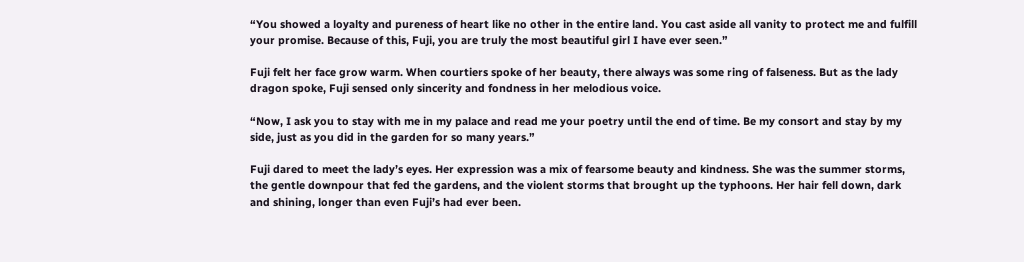“You showed a loyalty and pureness of heart like no other in the entire land. You cast aside all vanity to protect me and fulfill your promise. Because of this, Fuji, you are truly the most beautiful girl I have ever seen.”

Fuji felt her face grow warm. When courtiers spoke of her beauty, there always was some ring of falseness. But as the lady dragon spoke, Fuji sensed only sincerity and fondness in her melodious voice.

“Now, I ask you to stay with me in my palace and read me your poetry until the end of time. Be my consort and stay by my side, just as you did in the garden for so many years.”

Fuji dared to meet the lady’s eyes. Her expression was a mix of fearsome beauty and kindness. She was the summer storms, the gentle downpour that fed the gardens, and the violent storms that brought up the typhoons. Her hair fell down, dark and shining, longer than even Fuji’s had ever been.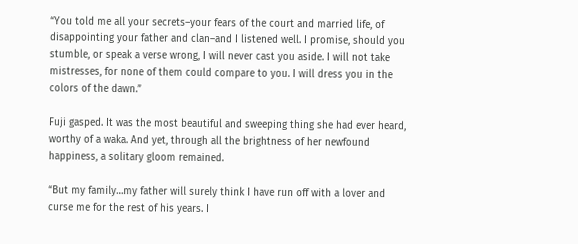“You told me all your secrets–your fears of the court and married life, of disappointing your father and clan–and I listened well. I promise, should you stumble, or speak a verse wrong, I will never cast you aside. I will not take mistresses, for none of them could compare to you. I will dress you in the colors of the dawn.”

Fuji gasped. It was the most beautiful and sweeping thing she had ever heard, worthy of a waka. And yet, through all the brightness of her newfound happiness, a solitary gloom remained.

“But my family…my father will surely think I have run off with a lover and curse me for the rest of his years. I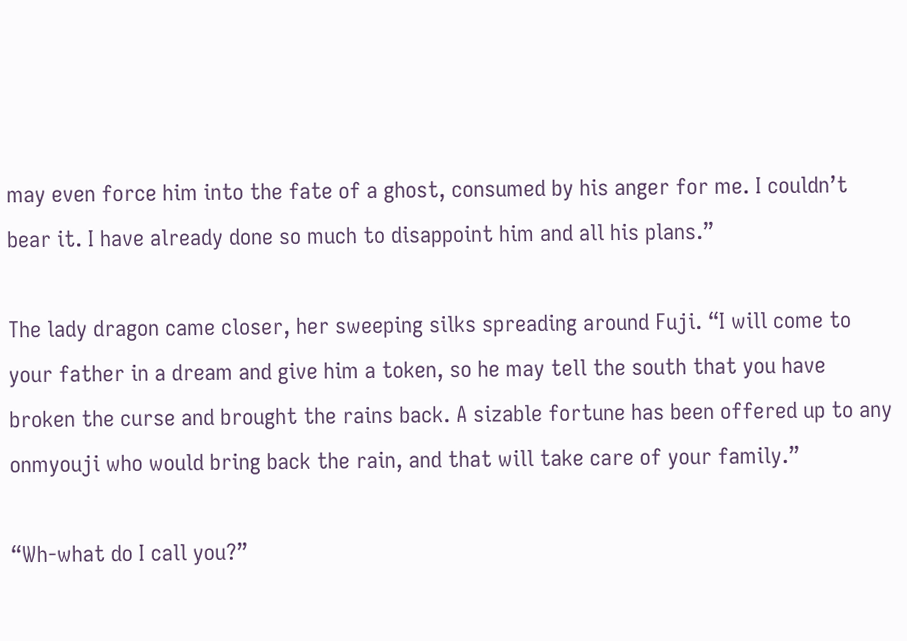may even force him into the fate of a ghost, consumed by his anger for me. I couldn’t bear it. I have already done so much to disappoint him and all his plans.”

The lady dragon came closer, her sweeping silks spreading around Fuji. “I will come to your father in a dream and give him a token, so he may tell the south that you have broken the curse and brought the rains back. A sizable fortune has been offered up to any onmyouji who would bring back the rain, and that will take care of your family.”

“Wh-what do I call you?”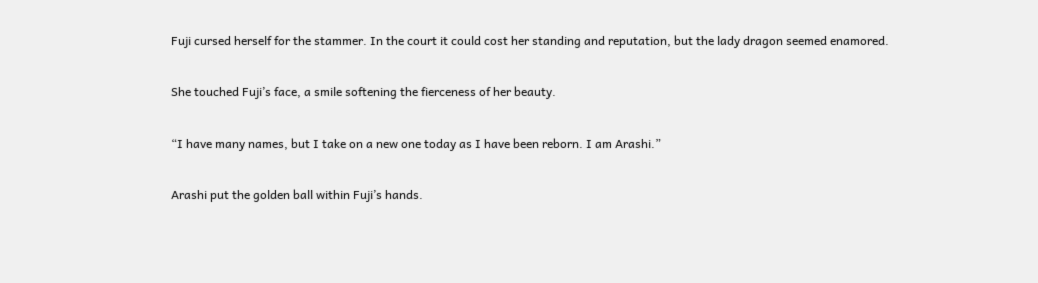Fuji cursed herself for the stammer. In the court it could cost her standing and reputation, but the lady dragon seemed enamored.

She touched Fuji’s face, a smile softening the fierceness of her beauty.

“I have many names, but I take on a new one today as I have been reborn. I am Arashi.”

Arashi put the golden ball within Fuji’s hands.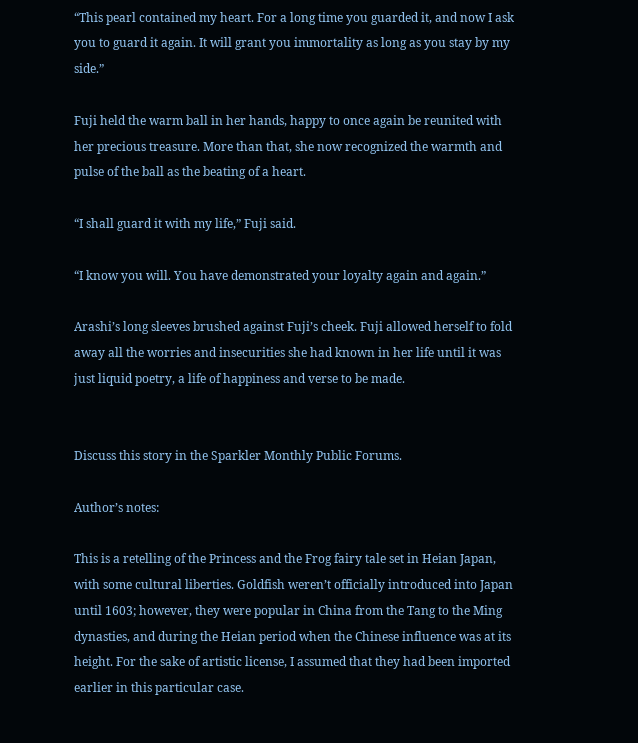“This pearl contained my heart. For a long time you guarded it, and now I ask you to guard it again. It will grant you immortality as long as you stay by my side.”

Fuji held the warm ball in her hands, happy to once again be reunited with her precious treasure. More than that, she now recognized the warmth and pulse of the ball as the beating of a heart.

“I shall guard it with my life,” Fuji said.

“I know you will. You have demonstrated your loyalty again and again.”

Arashi’s long sleeves brushed against Fuji’s cheek. Fuji allowed herself to fold away all the worries and insecurities she had known in her life until it was just liquid poetry, a life of happiness and verse to be made.


Discuss this story in the Sparkler Monthly Public Forums.

Author’s notes:

This is a retelling of the Princess and the Frog fairy tale set in Heian Japan, with some cultural liberties. Goldfish weren’t officially introduced into Japan until 1603; however, they were popular in China from the Tang to the Ming dynasties, and during the Heian period when the Chinese influence was at its height. For the sake of artistic license, I assumed that they had been imported earlier in this particular case.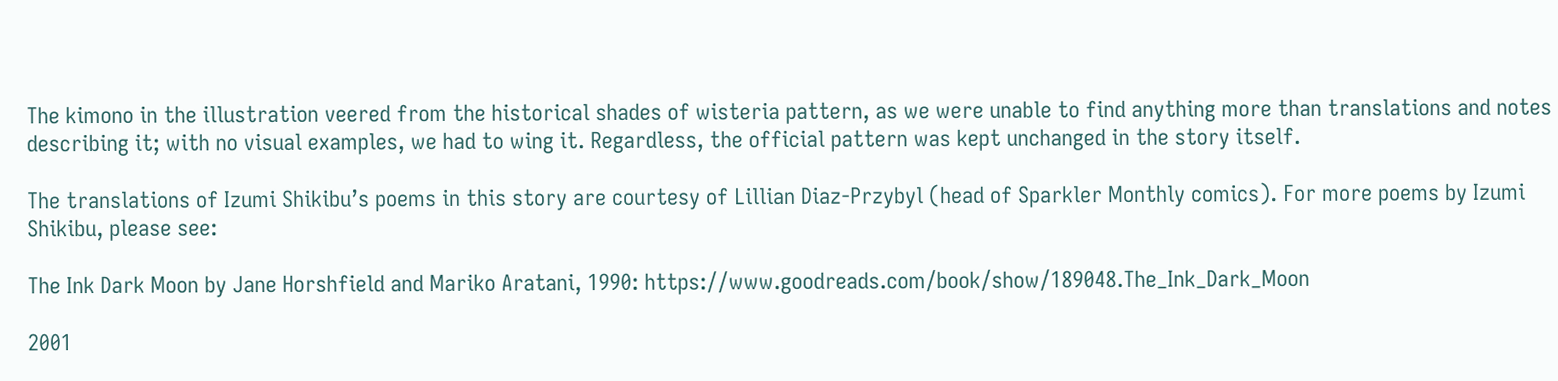The kimono in the illustration veered from the historical shades of wisteria pattern, as we were unable to find anything more than translations and notes describing it; with no visual examples, we had to wing it. Regardless, the official pattern was kept unchanged in the story itself.

The translations of Izumi Shikibu’s poems in this story are courtesy of Lillian Diaz-Przybyl (head of Sparkler Monthly comics). For more poems by Izumi Shikibu, please see:

The Ink Dark Moon by Jane Horshfield and Mariko Aratani, 1990: https://www.goodreads.com/book/show/189048.The_Ink_Dark_Moon

2001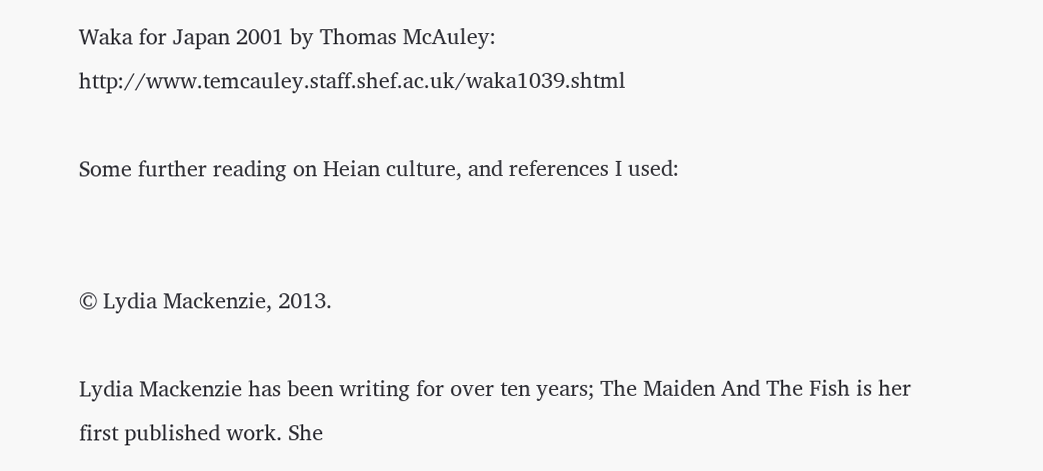Waka for Japan 2001 by Thomas McAuley: http://www.temcauley.staff.shef.ac.uk/waka1039.shtml

Some further reading on Heian culture, and references I used:


© Lydia Mackenzie, 2013.

Lydia Mackenzie has been writing for over ten years; The Maiden And The Fish is her first published work. She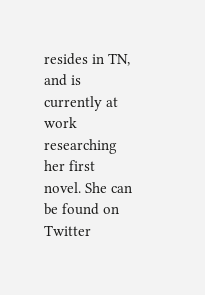resides in TN, and is currently at work researching her first novel. She can be found on Twitter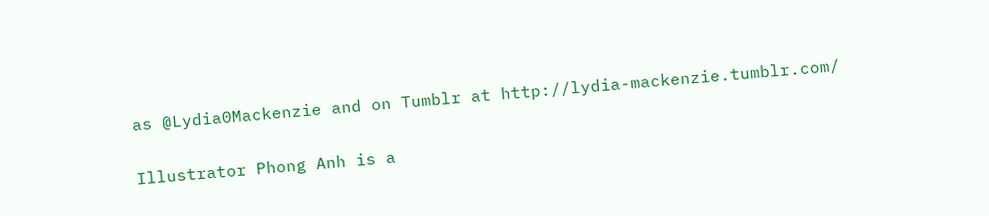as @Lydia0Mackenzie and on Tumblr at http://lydia-mackenzie.tumblr.com/

Illustrator Phong Anh is a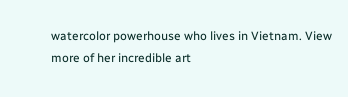watercolor powerhouse who lives in Vietnam. View more of her incredible art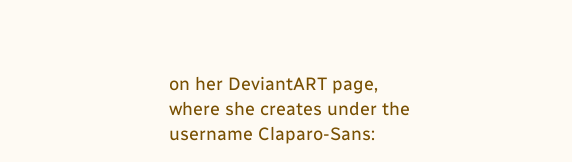on her DeviantART page, where she creates under the username Claparo-Sans: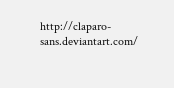http://claparo-sans.deviantart.com/